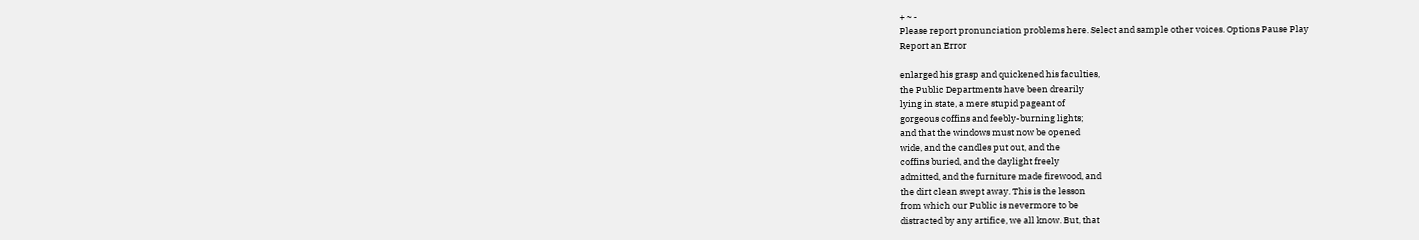+ ~ -
Please report pronunciation problems here. Select and sample other voices. Options Pause Play
Report an Error

enlarged his grasp and quickened his faculties,
the Public Departments have been drearily
lying in state, a mere stupid pageant of
gorgeous coffins and feebly-burning lights;
and that the windows must now be opened
wide, and the candles put out, and the
coffins buried, and the daylight freely
admitted, and the furniture made firewood, and
the dirt clean swept away. This is the lesson
from which our Public is nevermore to be
distracted by any artifice, we all know. But, that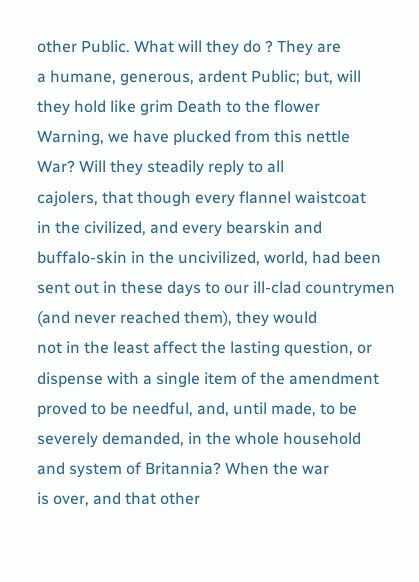other Public. What will they do ? They are
a humane, generous, ardent Public; but, will
they hold like grim Death to the flower
Warning, we have plucked from this nettle
War? Will they steadily reply to all
cajolers, that though every flannel waistcoat
in the civilized, and every bearskin and
buffalo-skin in the uncivilized, world, had been
sent out in these days to our ill-clad countrymen
(and never reached them), they would
not in the least affect the lasting question, or
dispense with a single item of the amendment
proved to be needful, and, until made, to be
severely demanded, in the whole household
and system of Britannia? When the war
is over, and that other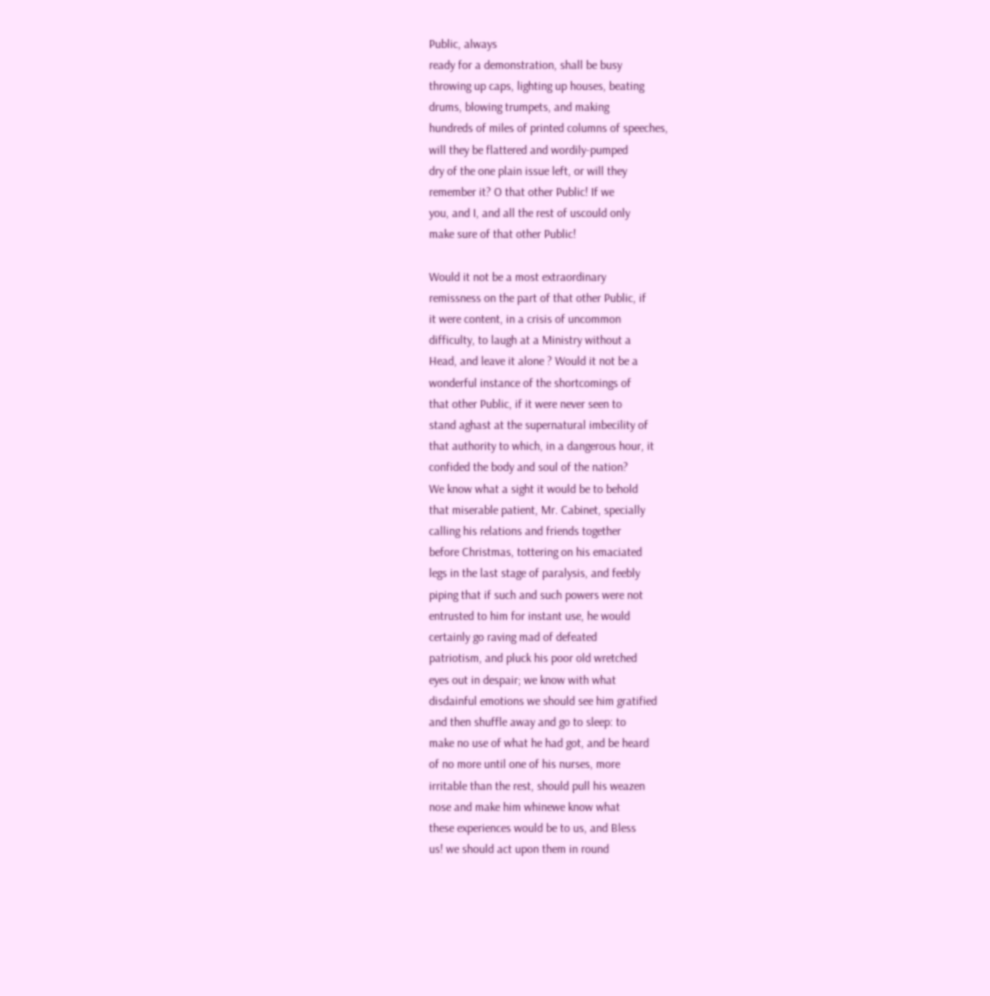Public, always
ready for a demonstration, shall be busy
throwing up caps, lighting up houses, beating
drums, blowing trumpets, and making
hundreds of miles of printed columns of speeches,
will they be flattered and wordily-pumped
dry of the one plain issue left, or will they
remember it? O that other Public! If we
you, and I, and all the rest of uscould only
make sure of that other Public!

Would it not be a most extraordinary
remissness on the part of that other Public, if
it were content, in a crisis of uncommon
difficulty, to laugh at a Ministry without a
Head, and leave it alone ? Would it not be a
wonderful instance of the shortcomings of
that other Public, if it were never seen to
stand aghast at the supernatural imbecility of
that authority to which, in a dangerous hour, it
confided the body and soul of the nation?
We know what a sight it would be to behold
that miserable patient, Mr. Cabinet, specially
calling his relations and friends together
before Christmas, tottering on his emaciated
legs in the last stage of paralysis, and feebly
piping that if such and such powers were not
entrusted to him for instant use, he would
certainly go raving mad of defeated
patriotism, and pluck his poor old wretched
eyes out in despair; we know with what
disdainful emotions we should see him gratified
and then shuffle away and go to sleep: to
make no use of what he had got, and be heard
of no more until one of his nurses, more
irritable than the rest, should pull his weazen
nose and make him whinewe know what
these experiences would be to us, and Bless
us! we should act upon them in round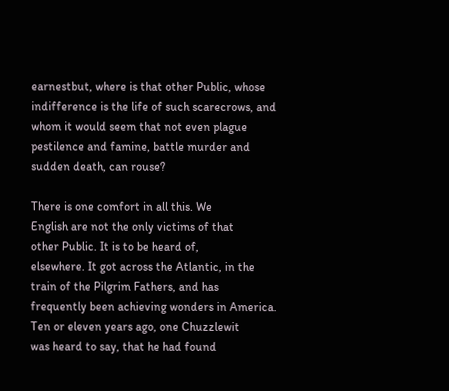earnestbut, where is that other Public, whose
indifference is the life of such scarecrows, and
whom it would seem that not even plague
pestilence and famine, battle murder and
sudden death, can rouse?

There is one comfort in all this. We
English are not the only victims of that
other Public. It is to be heard of,
elsewhere. It got across the Atlantic, in the
train of the Pilgrim Fathers, and has
frequently been achieving wonders in America.
Ten or eleven years ago, one Chuzzlewit
was heard to say, that he had found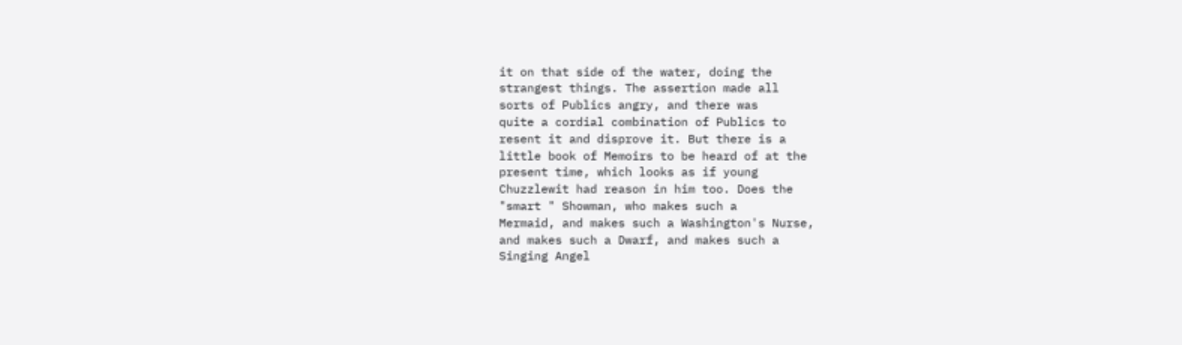it on that side of the water, doing the
strangest things. The assertion made all
sorts of Publics angry, and there was
quite a cordial combination of Publics to
resent it and disprove it. But there is a
little book of Memoirs to be heard of at the
present time, which looks as if young
Chuzzlewit had reason in him too. Does the
"smart " Showman, who makes such a
Mermaid, and makes such a Washington's Nurse,
and makes such a Dwarf, and makes such a
Singing Angel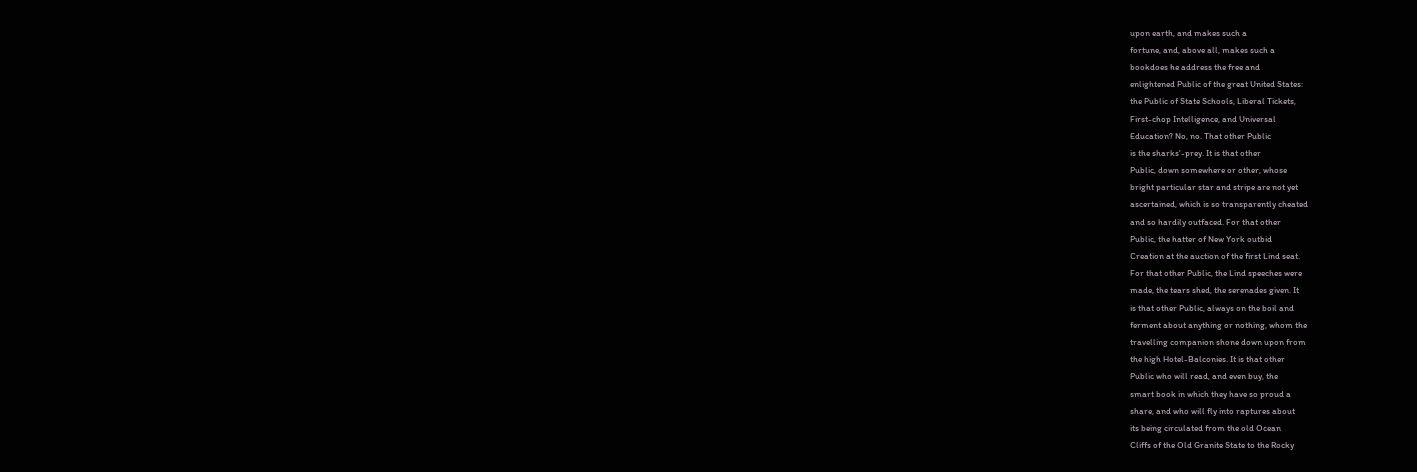upon earth, and makes such a
fortune, and, above all, makes such a
bookdoes he address the free and
enlightened Public of the great United States:
the Public of State Schools, Liberal Tickets,
First-chop Intelligence, and Universal
Education? No, no. That other Public
is the sharks'-prey. It is that other
Public, down somewhere or other, whose
bright particular star and stripe are not yet
ascertained, which is so transparently cheated
and so hardily outfaced. For that other
Public, the hatter of New York outbid
Creation at the auction of the first Lind seat.
For that other Public, the Lind speeches were
made, the tears shed, the serenades given. It
is that other Public, always on the boil and
ferment about anything or nothing, whom the
travelling companion shone down upon from
the high Hotel-Balconies. It is that other
Public who will read, and even buy, the
smart book in which they have so proud a
share, and who will fly into raptures about
its being circulated from the old Ocean
Cliffs of the Old Granite State to the Rocky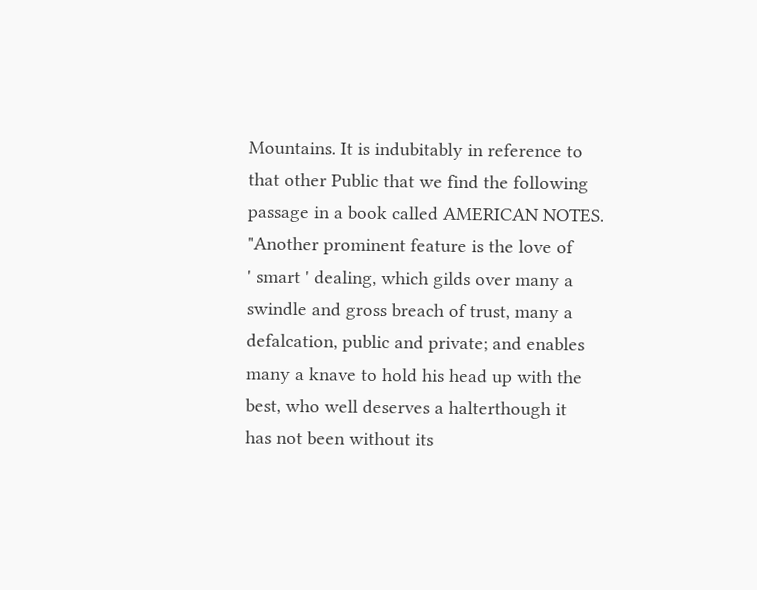Mountains. It is indubitably in reference to
that other Public that we find the following
passage in a book called AMERICAN NOTES.
"Another prominent feature is the love of
' smart ' dealing, which gilds over many a
swindle and gross breach of trust, many a
defalcation, public and private; and enables
many a knave to hold his head up with the
best, who well deserves a halterthough it
has not been without its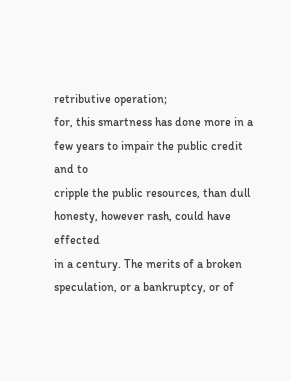retributive operation;
for, this smartness has done more in a
few years to impair the public credit and to
cripple the public resources, than dull
honesty, however rash, could have effected
in a century. The merits of a broken
speculation, or a bankruptcy, or of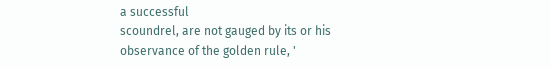a successful
scoundrel, are not gauged by its or his
observance of the golden rule, '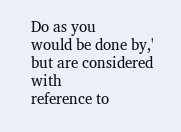Do as you
would be done by,' but are considered with
reference to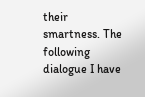their smartness. The following
dialogue I have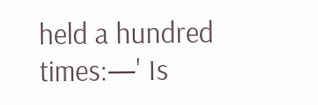held a hundred times:—' Is